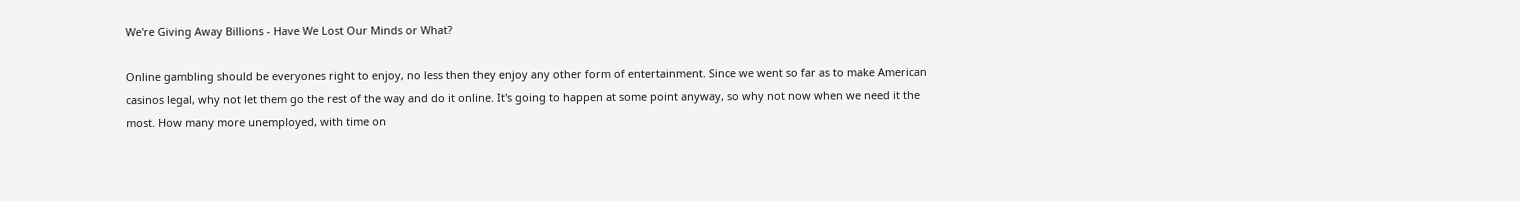We're Giving Away Billions - Have We Lost Our Minds or What?

Online gambling should be everyones right to enjoy, no less then they enjoy any other form of entertainment. Since we went so far as to make American casinos legal, why not let them go the rest of the way and do it online. It's going to happen at some point anyway, so why not now when we need it the most. How many more unemployed, with time on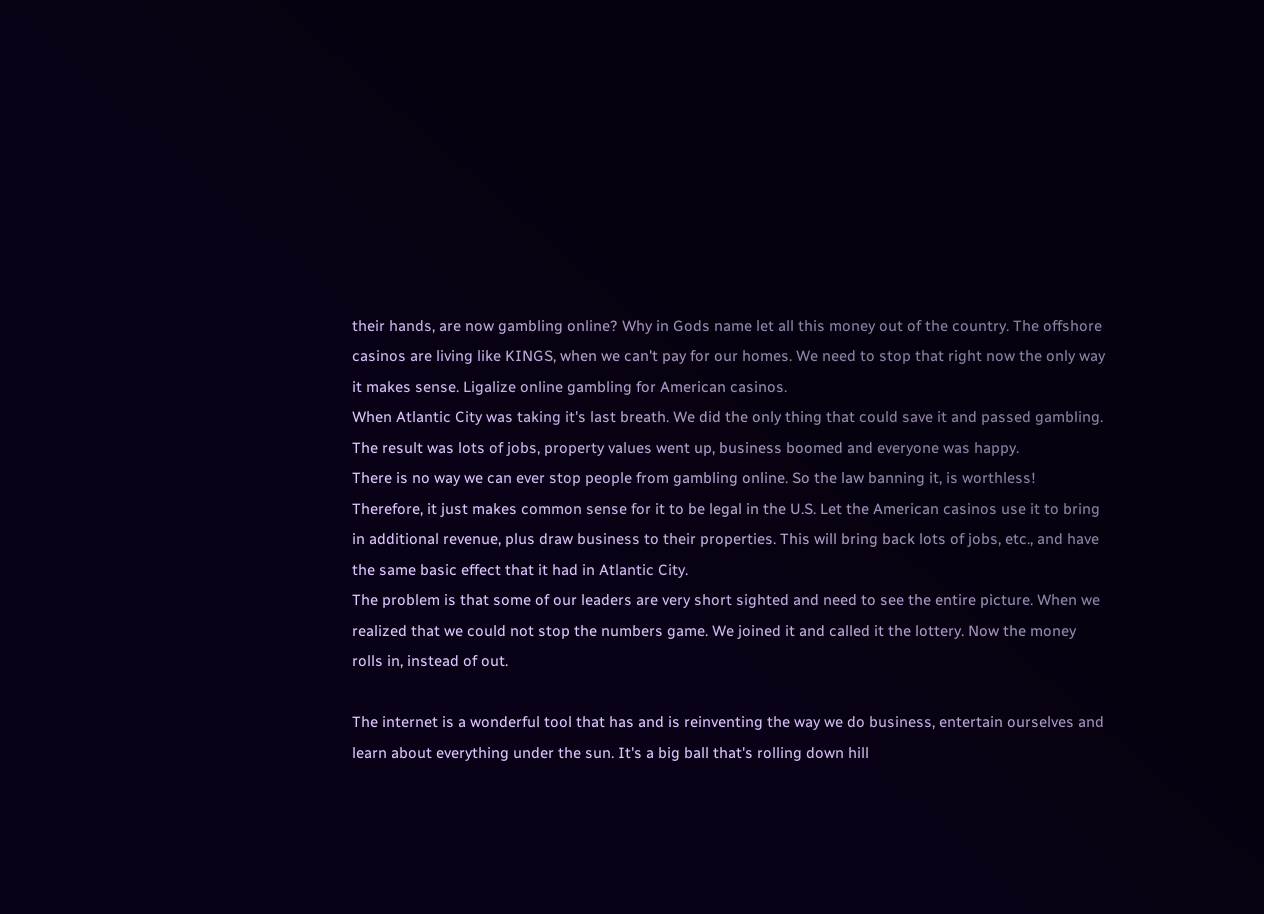their hands, are now gambling online? Why in Gods name let all this money out of the country. The offshore casinos are living like KINGS, when we can't pay for our homes. We need to stop that right now the only way it makes sense. Ligalize online gambling for American casinos.
When Atlantic City was taking it's last breath. We did the only thing that could save it and passed gambling. The result was lots of jobs, property values went up, business boomed and everyone was happy.
There is no way we can ever stop people from gambling online. So the law banning it, is worthless! Therefore, it just makes common sense for it to be legal in the U.S. Let the American casinos use it to bring in additional revenue, plus draw business to their properties. This will bring back lots of jobs, etc., and have the same basic effect that it had in Atlantic City.
The problem is that some of our leaders are very short sighted and need to see the entire picture. When we realized that we could not stop the numbers game. We joined it and called it the lottery. Now the money rolls in, instead of out.

The internet is a wonderful tool that has and is reinventing the way we do business, entertain ourselves and learn about everything under the sun. It's a big ball that's rolling down hill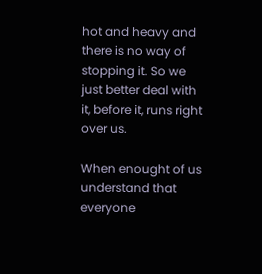hot and heavy and there is no way of stopping it. So we just better deal with it, before it, runs right over us.

When enought of us understand that everyone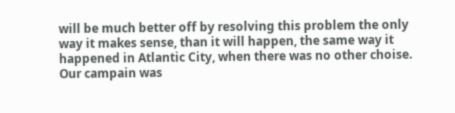will be much better off by resolving this problem the only way it makes sense, than it will happen, the same way it happened in Atlantic City, when there was no other choise. Our campain was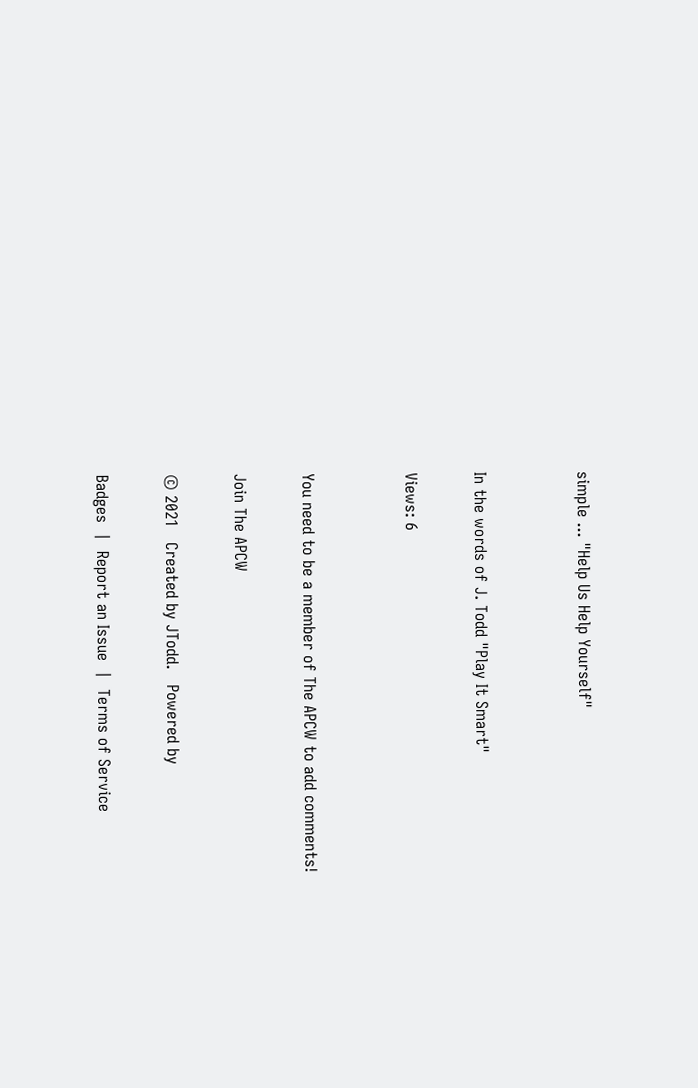simple ... "Help Us Help Yourself"


In the words of J. Todd "Play It Smart"

Views: 6


You need to be a member of The APCW to add comments!

Join The APCW

© 2021   Created by JTodd.   Powered by

Badges  |  Report an Issue  |  Terms of Service